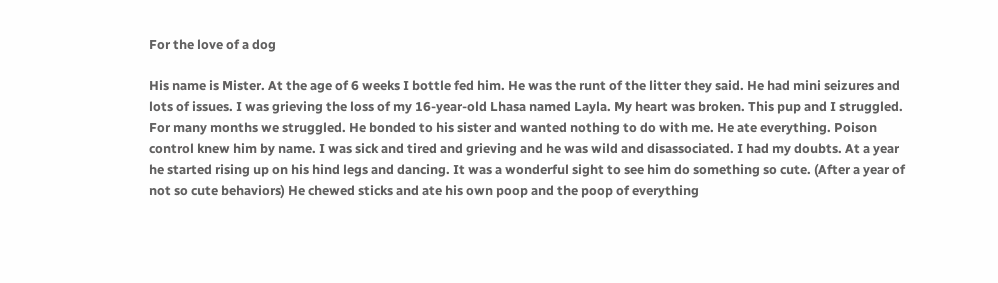For the love of a dog

His name is Mister. At the age of 6 weeks I bottle fed him. He was the runt of the litter they said. He had mini seizures and lots of issues. I was grieving the loss of my 16-year-old Lhasa named Layla. My heart was broken. This pup and I struggled. For many months we struggled. He bonded to his sister and wanted nothing to do with me. He ate everything. Poison control knew him by name. I was sick and tired and grieving and he was wild and disassociated. I had my doubts. At a year he started rising up on his hind legs and dancing. It was a wonderful sight to see him do something so cute. (After a year of not so cute behaviors) He chewed sticks and ate his own poop and the poop of everything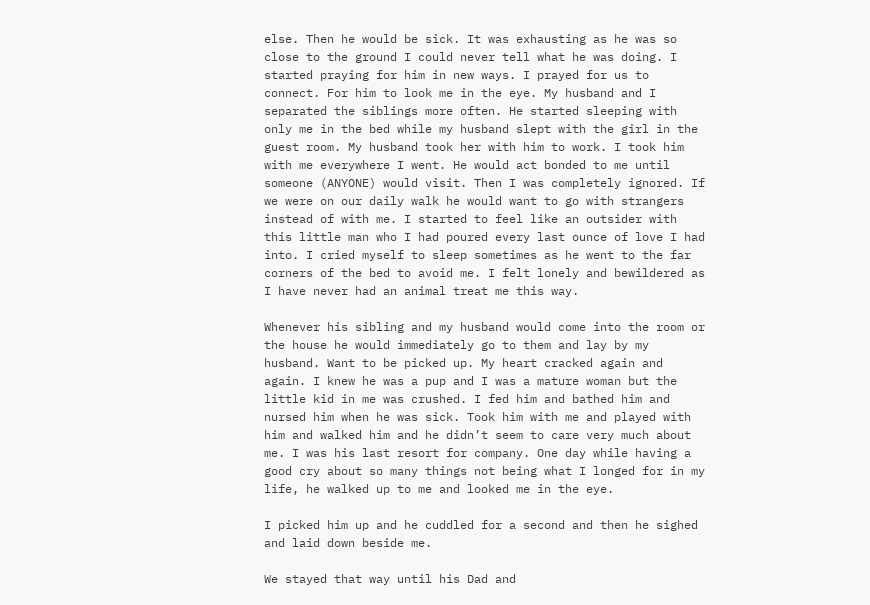else. Then he would be sick. It was exhausting as he was so close to the ground I could never tell what he was doing. I started praying for him in new ways. I prayed for us to connect. For him to look me in the eye. My husband and I separated the siblings more often. He started sleeping with only me in the bed while my husband slept with the girl in the guest room. My husband took her with him to work. I took him with me everywhere I went. He would act bonded to me until someone (ANYONE) would visit. Then I was completely ignored. If we were on our daily walk he would want to go with strangers instead of with me. I started to feel like an outsider with this little man who I had poured every last ounce of love I had into. I cried myself to sleep sometimes as he went to the far corners of the bed to avoid me. I felt lonely and bewildered as I have never had an animal treat me this way.

Whenever his sibling and my husband would come into the room or the house he would immediately go to them and lay by my husband. Want to be picked up. My heart cracked again and again. I knew he was a pup and I was a mature woman but the little kid in me was crushed. I fed him and bathed him and nursed him when he was sick. Took him with me and played with him and walked him and he didn’t seem to care very much about me. I was his last resort for company. One day while having a good cry about so many things not being what I longed for in my life, he walked up to me and looked me in the eye.

I picked him up and he cuddled for a second and then he sighed and laid down beside me.

We stayed that way until his Dad and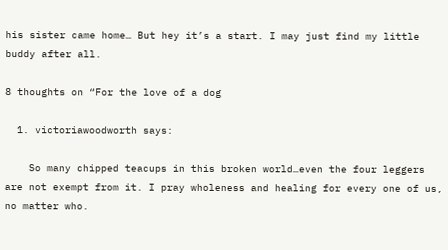his sister came home… But hey it’s a start. I may just find my little buddy after all.

8 thoughts on “For the love of a dog

  1. victoriawoodworth says:

    So many chipped teacups in this broken world…even the four leggers are not exempt from it. I pray wholeness and healing for every one of us, no matter who.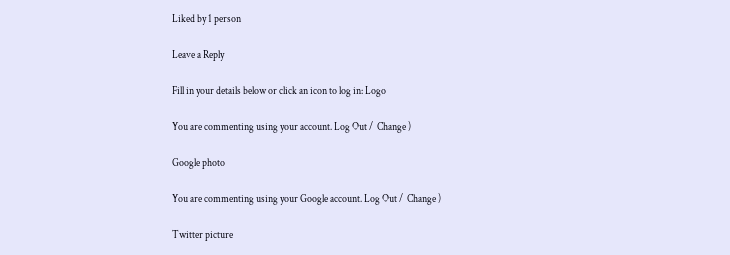Liked by 1 person

Leave a Reply

Fill in your details below or click an icon to log in: Logo

You are commenting using your account. Log Out /  Change )

Google photo

You are commenting using your Google account. Log Out /  Change )

Twitter picture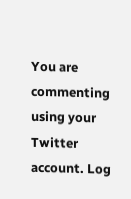You are commenting using your Twitter account. Log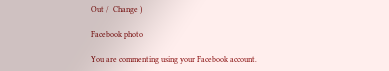Out /  Change )

Facebook photo

You are commenting using your Facebook account.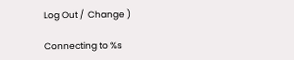Log Out /  Change )

Connecting to %s